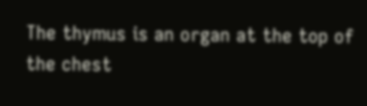The thymus is an organ at the top of the chest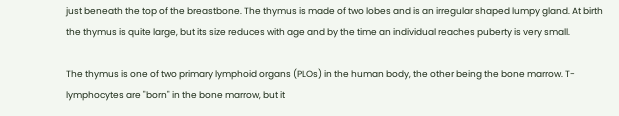just beneath the top of the breastbone. The thymus is made of two lobes and is an irregular shaped lumpy gland. At birth the thymus is quite large, but its size reduces with age and by the time an individual reaches puberty is very small.

The thymus is one of two primary lymphoid organs (PLOs) in the human body, the other being the bone marrow. T-lymphocytes are "born" in the bone marrow, but it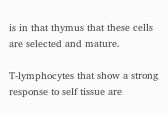is in that thymus that these cells are selected and mature.

T-lymphocytes that show a strong response to self tissue are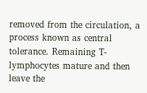removed from the circulation, a process known as central tolerance. Remaining T-lymphocytes mature and then leave the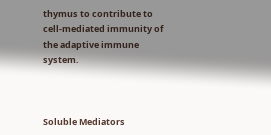thymus to contribute to cell-mediated immunity of the adaptive immune system.



Soluble Mediators